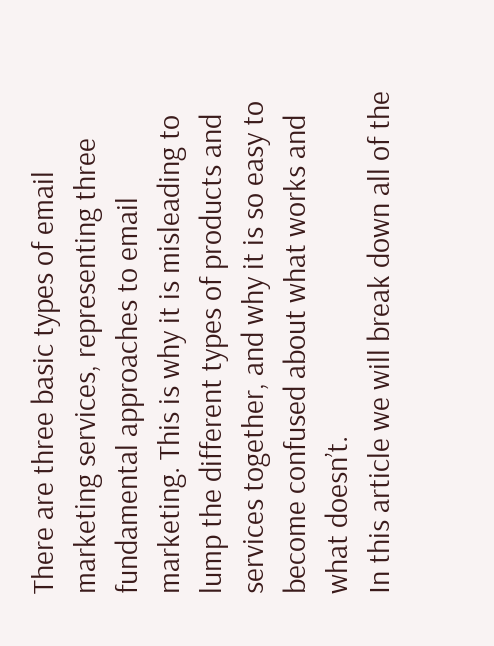There are three basic types of email marketing services, representing three fundamental approaches to email marketing. This is why it is misleading to lump the different types of products and services together, and why it is so easy to become confused about what works and what doesn’t.
In this article we will break down all of the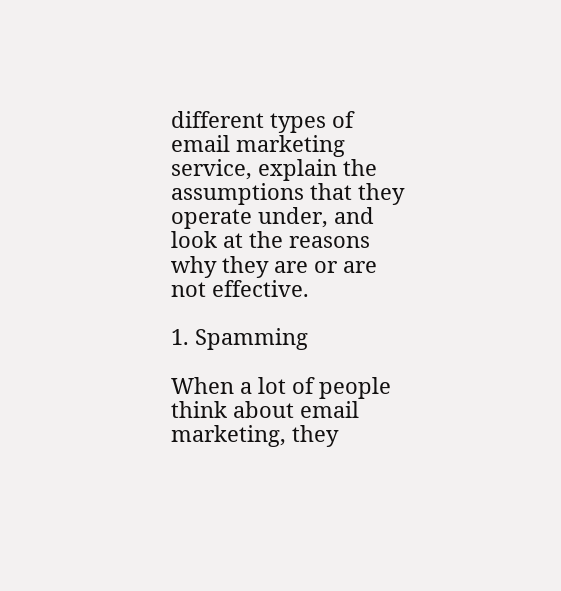different types of email marketing service, explain the assumptions that they operate under, and look at the reasons why they are or are not effective.

1. Spamming

When a lot of people think about email marketing, they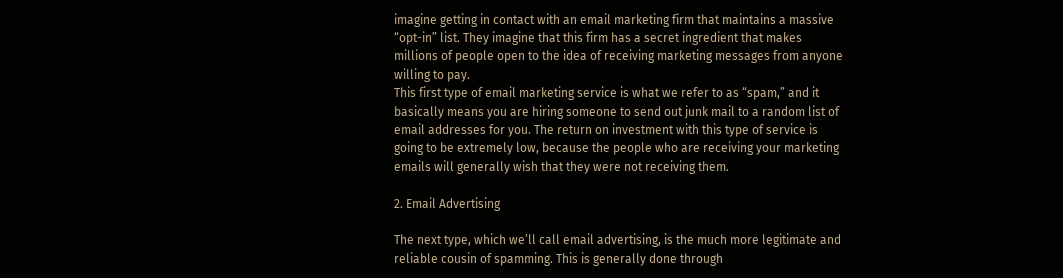imagine getting in contact with an email marketing firm that maintains a massive “opt-in” list. They imagine that this firm has a secret ingredient that makes millions of people open to the idea of receiving marketing messages from anyone willing to pay.
This first type of email marketing service is what we refer to as “spam,” and it basically means you are hiring someone to send out junk mail to a random list of email addresses for you. The return on investment with this type of service is going to be extremely low, because the people who are receiving your marketing emails will generally wish that they were not receiving them.

2. Email Advertising

The next type, which we’ll call email advertising, is the much more legitimate and reliable cousin of spamming. This is generally done through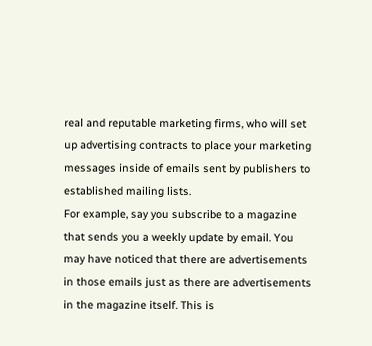real and reputable marketing firms, who will set up advertising contracts to place your marketing messages inside of emails sent by publishers to established mailing lists.
For example, say you subscribe to a magazine that sends you a weekly update by email. You may have noticed that there are advertisements in those emails just as there are advertisements in the magazine itself. This is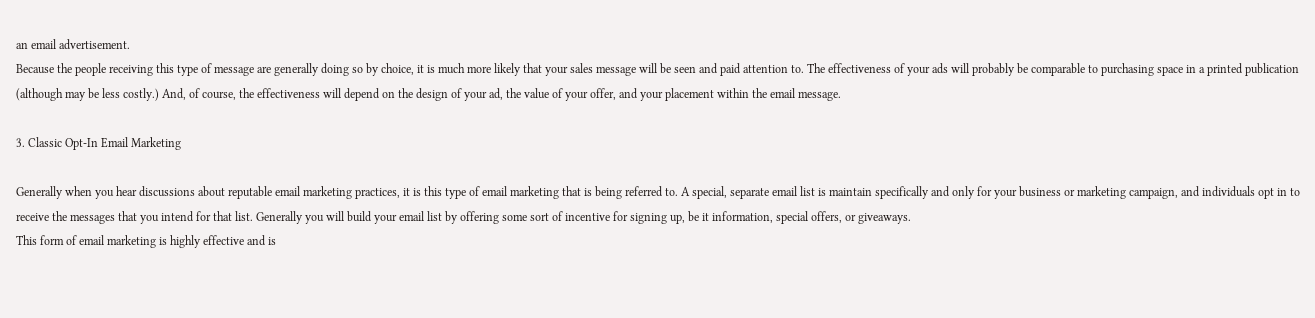an email advertisement.
Because the people receiving this type of message are generally doing so by choice, it is much more likely that your sales message will be seen and paid attention to. The effectiveness of your ads will probably be comparable to purchasing space in a printed publication (although may be less costly.) And, of course, the effectiveness will depend on the design of your ad, the value of your offer, and your placement within the email message.

3. Classic Opt-In Email Marketing

Generally when you hear discussions about reputable email marketing practices, it is this type of email marketing that is being referred to. A special, separate email list is maintain specifically and only for your business or marketing campaign, and individuals opt in to receive the messages that you intend for that list. Generally you will build your email list by offering some sort of incentive for signing up, be it information, special offers, or giveaways.
This form of email marketing is highly effective and is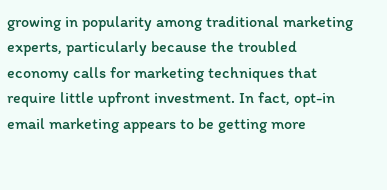growing in popularity among traditional marketing experts, particularly because the troubled economy calls for marketing techniques that require little upfront investment. In fact, opt-in email marketing appears to be getting more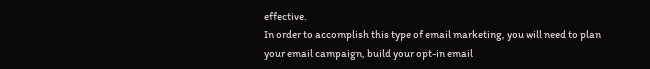effective.
In order to accomplish this type of email marketing, you will need to plan your email campaign, build your opt-in email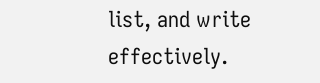list, and write effectively.